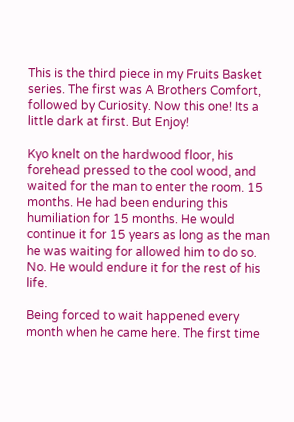This is the third piece in my Fruits Basket series. The first was A Brothers Comfort, followed by Curiosity. Now this one! Its a little dark at first. But Enjoy!

Kyo knelt on the hardwood floor, his forehead pressed to the cool wood, and waited for the man to enter the room. 15 months. He had been enduring this humiliation for 15 months. He would continue it for 15 years as long as the man he was waiting for allowed him to do so. No. He would endure it for the rest of his life.

Being forced to wait happened every month when he came here. The first time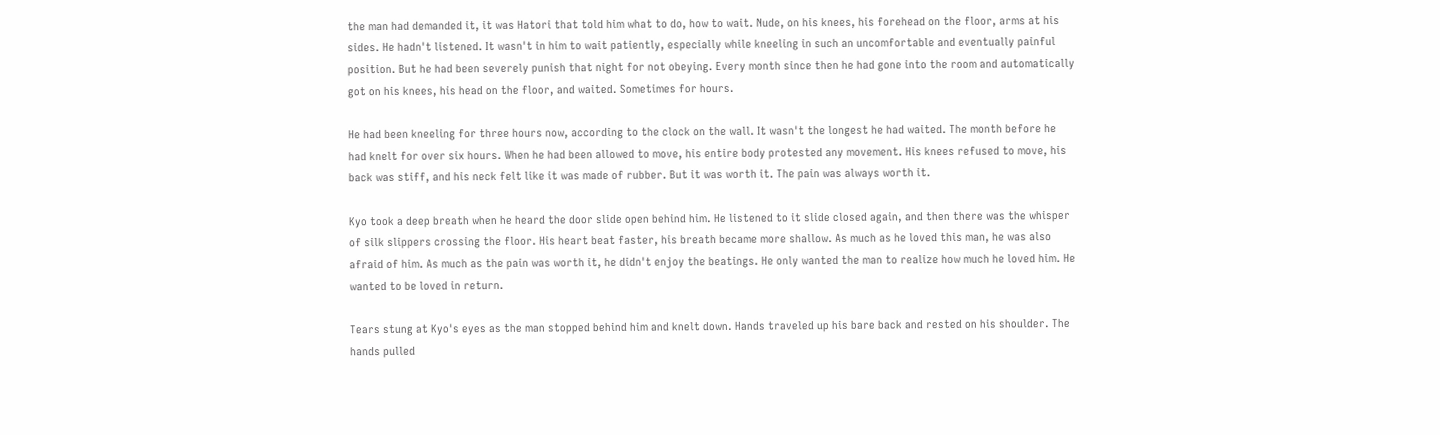the man had demanded it, it was Hatori that told him what to do, how to wait. Nude, on his knees, his forehead on the floor, arms at his sides. He hadn't listened. It wasn't in him to wait patiently, especially while kneeling in such an uncomfortable and eventually painful position. But he had been severely punish that night for not obeying. Every month since then he had gone into the room and automatically got on his knees, his head on the floor, and waited. Sometimes for hours.

He had been kneeling for three hours now, according to the clock on the wall. It wasn't the longest he had waited. The month before he had knelt for over six hours. When he had been allowed to move, his entire body protested any movement. His knees refused to move, his back was stiff, and his neck felt like it was made of rubber. But it was worth it. The pain was always worth it.

Kyo took a deep breath when he heard the door slide open behind him. He listened to it slide closed again, and then there was the whisper of silk slippers crossing the floor. His heart beat faster, his breath became more shallow. As much as he loved this man, he was also afraid of him. As much as the pain was worth it, he didn't enjoy the beatings. He only wanted the man to realize how much he loved him. He wanted to be loved in return.

Tears stung at Kyo's eyes as the man stopped behind him and knelt down. Hands traveled up his bare back and rested on his shoulder. The hands pulled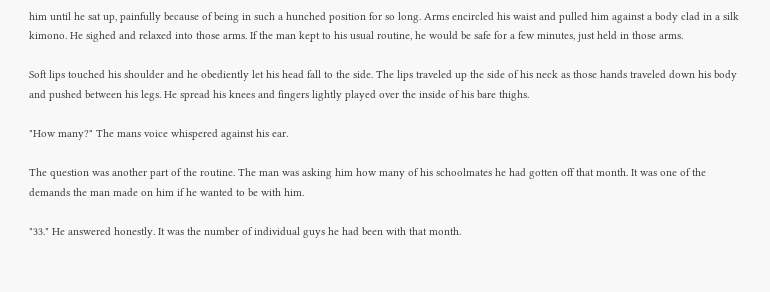him until he sat up, painfully because of being in such a hunched position for so long. Arms encircled his waist and pulled him against a body clad in a silk kimono. He sighed and relaxed into those arms. If the man kept to his usual routine, he would be safe for a few minutes, just held in those arms.

Soft lips touched his shoulder and he obediently let his head fall to the side. The lips traveled up the side of his neck as those hands traveled down his body and pushed between his legs. He spread his knees and fingers lightly played over the inside of his bare thighs.

"How many?" The mans voice whispered against his ear.

The question was another part of the routine. The man was asking him how many of his schoolmates he had gotten off that month. It was one of the demands the man made on him if he wanted to be with him.

"33." He answered honestly. It was the number of individual guys he had been with that month.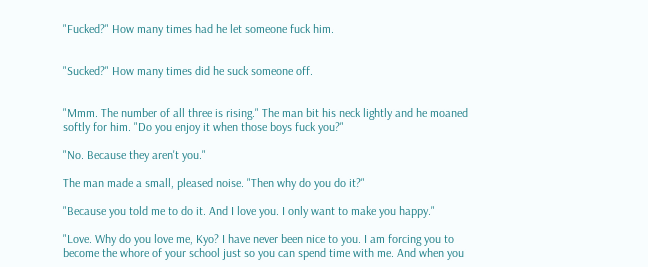"Fucked?" How many times had he let someone fuck him.


"Sucked?" How many times did he suck someone off.


"Mmm. The number of all three is rising." The man bit his neck lightly and he moaned softly for him. "Do you enjoy it when those boys fuck you?"

"No. Because they aren't you."

The man made a small, pleased noise. "Then why do you do it?"

"Because you told me to do it. And I love you. I only want to make you happy."

"Love. Why do you love me, Kyo? I have never been nice to you. I am forcing you to become the whore of your school just so you can spend time with me. And when you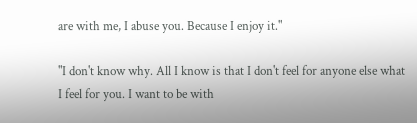are with me, I abuse you. Because I enjoy it."

"I don't know why. All I know is that I don't feel for anyone else what I feel for you. I want to be with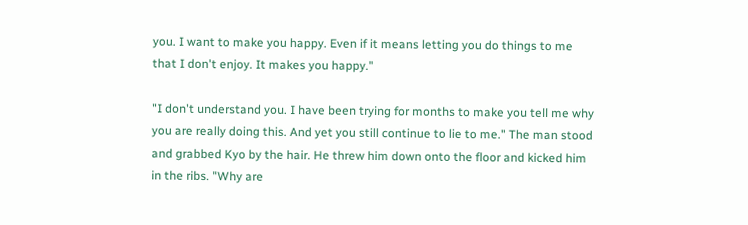you. I want to make you happy. Even if it means letting you do things to me that I don't enjoy. It makes you happy."

"I don't understand you. I have been trying for months to make you tell me why you are really doing this. And yet you still continue to lie to me." The man stood and grabbed Kyo by the hair. He threw him down onto the floor and kicked him in the ribs. "Why are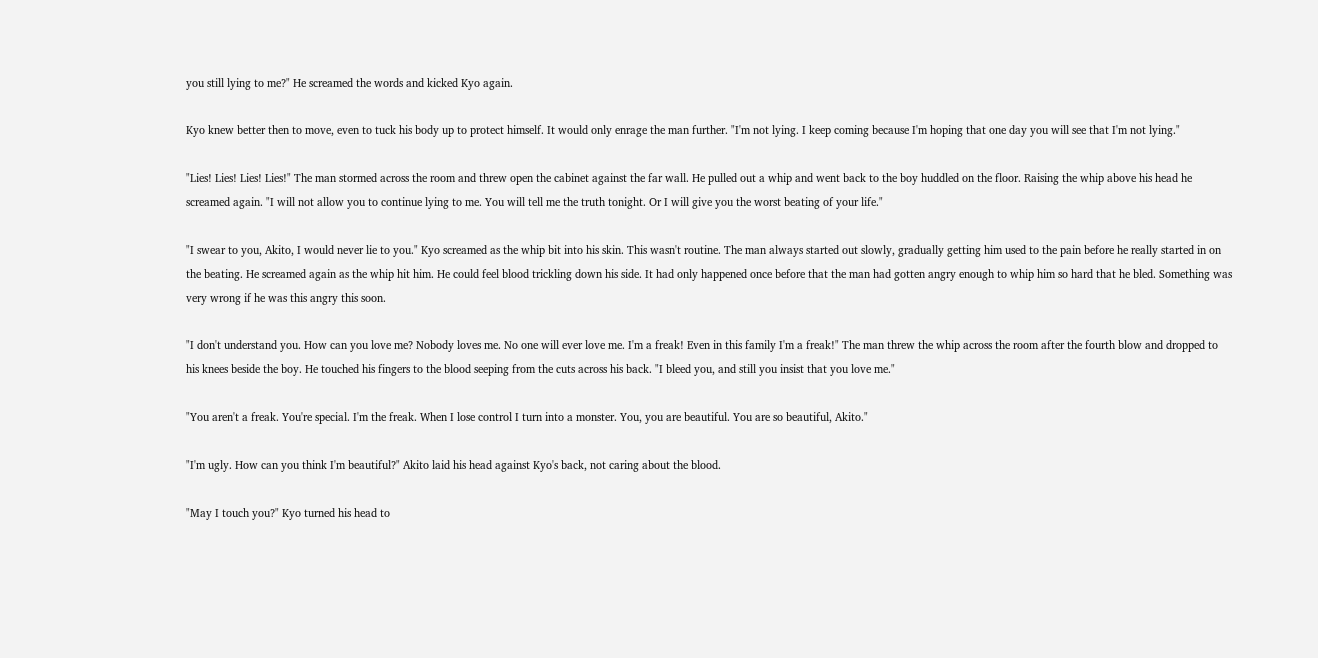you still lying to me?" He screamed the words and kicked Kyo again.

Kyo knew better then to move, even to tuck his body up to protect himself. It would only enrage the man further. "I'm not lying. I keep coming because I'm hoping that one day you will see that I'm not lying."

"Lies! Lies! Lies! Lies!" The man stormed across the room and threw open the cabinet against the far wall. He pulled out a whip and went back to the boy huddled on the floor. Raising the whip above his head he screamed again. "I will not allow you to continue lying to me. You will tell me the truth tonight. Or I will give you the worst beating of your life."

"I swear to you, Akito, I would never lie to you." Kyo screamed as the whip bit into his skin. This wasn't routine. The man always started out slowly, gradually getting him used to the pain before he really started in on the beating. He screamed again as the whip hit him. He could feel blood trickling down his side. It had only happened once before that the man had gotten angry enough to whip him so hard that he bled. Something was very wrong if he was this angry this soon.

"I don't understand you. How can you love me? Nobody loves me. No one will ever love me. I'm a freak! Even in this family I'm a freak!" The man threw the whip across the room after the fourth blow and dropped to his knees beside the boy. He touched his fingers to the blood seeping from the cuts across his back. "I bleed you, and still you insist that you love me."

"You aren't a freak. You're special. I'm the freak. When I lose control I turn into a monster. You, you are beautiful. You are so beautiful, Akito."

"I'm ugly. How can you think I'm beautiful?" Akito laid his head against Kyo's back, not caring about the blood.

"May I touch you?" Kyo turned his head to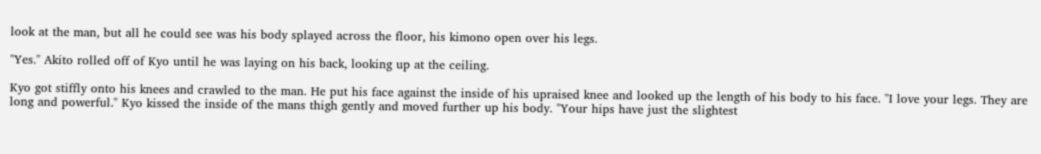look at the man, but all he could see was his body splayed across the floor, his kimono open over his legs.

"Yes." Akito rolled off of Kyo until he was laying on his back, looking up at the ceiling.

Kyo got stiffly onto his knees and crawled to the man. He put his face against the inside of his upraised knee and looked up the length of his body to his face. "I love your legs. They are long and powerful." Kyo kissed the inside of the mans thigh gently and moved further up his body. "Your hips have just the slightest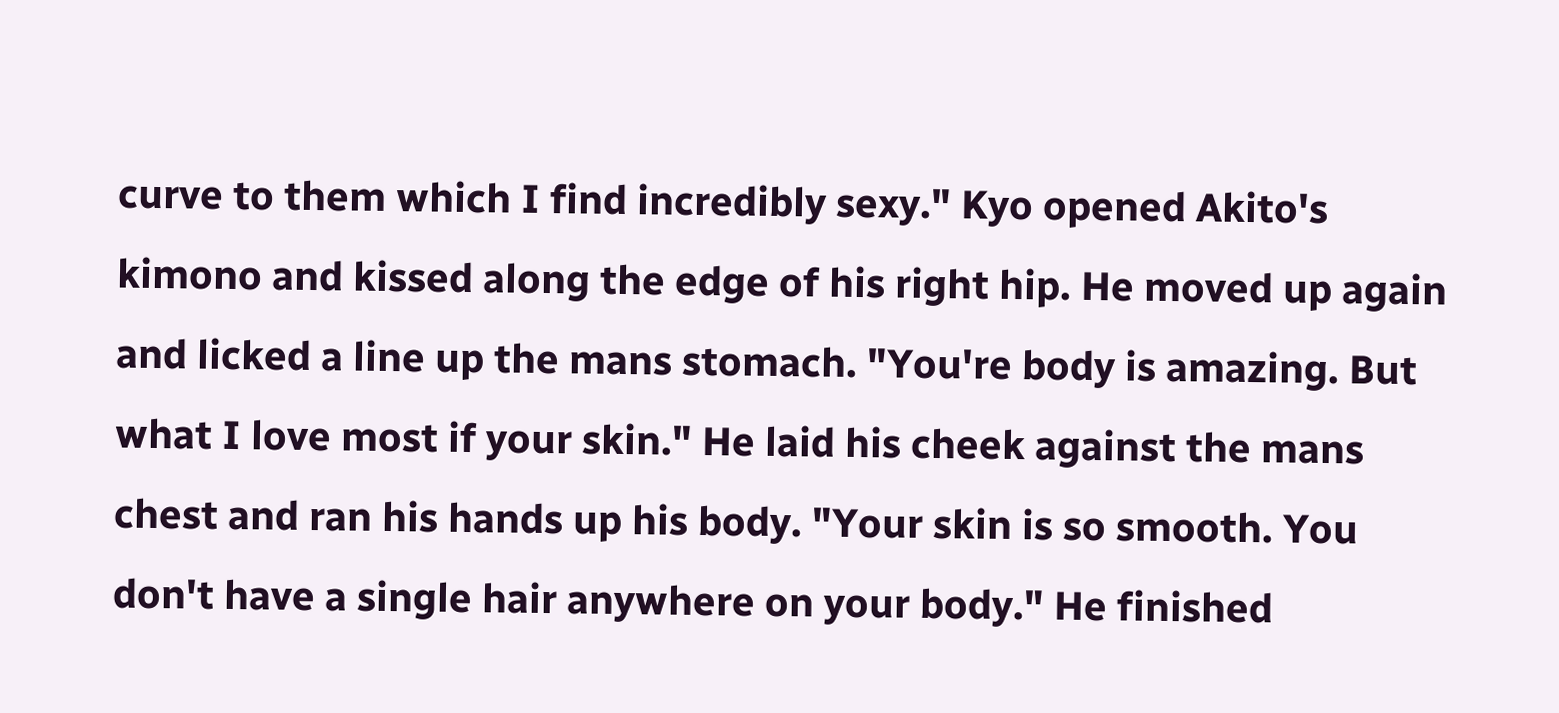curve to them which I find incredibly sexy." Kyo opened Akito's kimono and kissed along the edge of his right hip. He moved up again and licked a line up the mans stomach. "You're body is amazing. But what I love most if your skin." He laid his cheek against the mans chest and ran his hands up his body. "Your skin is so smooth. You don't have a single hair anywhere on your body." He finished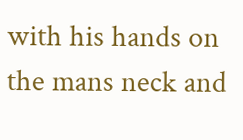with his hands on the mans neck and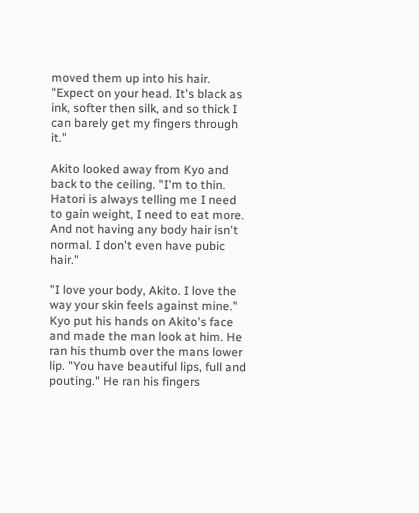moved them up into his hair. "Expect on your head. It's black as ink, softer then silk, and so thick I can barely get my fingers through it."

Akito looked away from Kyo and back to the ceiling. "I'm to thin. Hatori is always telling me I need to gain weight, I need to eat more. And not having any body hair isn't normal. I don't even have pubic hair."

"I love your body, Akito. I love the way your skin feels against mine." Kyo put his hands on Akito's face and made the man look at him. He ran his thumb over the mans lower lip. "You have beautiful lips, full and pouting." He ran his fingers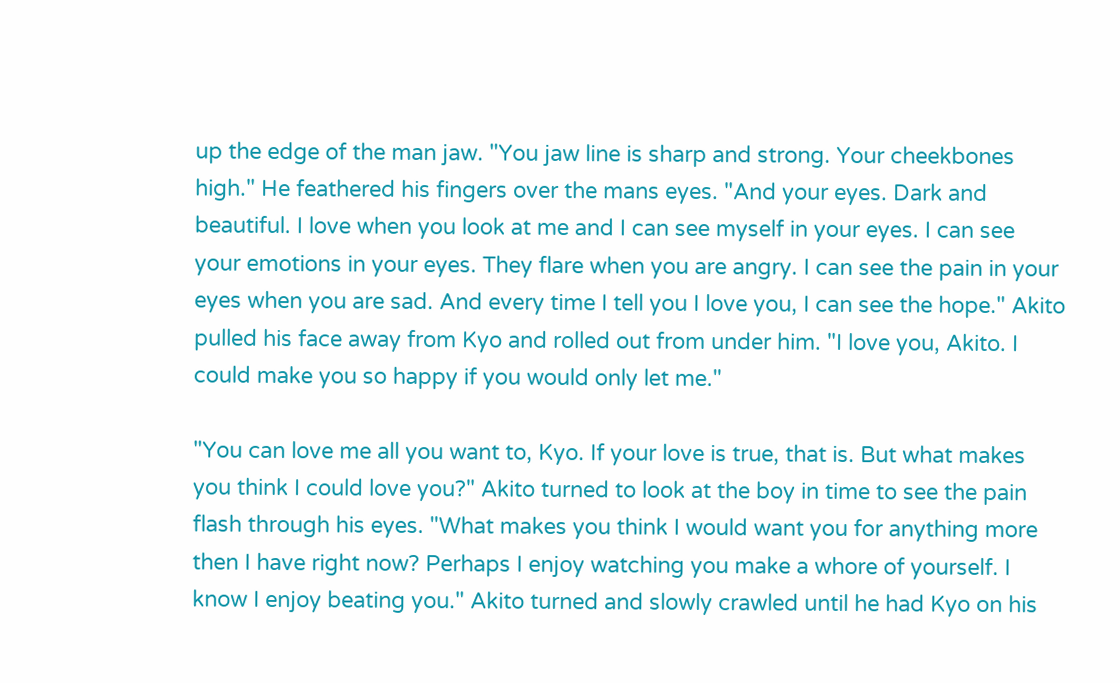up the edge of the man jaw. "You jaw line is sharp and strong. Your cheekbones high." He feathered his fingers over the mans eyes. "And your eyes. Dark and beautiful. I love when you look at me and I can see myself in your eyes. I can see your emotions in your eyes. They flare when you are angry. I can see the pain in your eyes when you are sad. And every time I tell you I love you, I can see the hope." Akito pulled his face away from Kyo and rolled out from under him. "I love you, Akito. I could make you so happy if you would only let me."

"You can love me all you want to, Kyo. If your love is true, that is. But what makes you think I could love you?" Akito turned to look at the boy in time to see the pain flash through his eyes. "What makes you think I would want you for anything more then I have right now? Perhaps I enjoy watching you make a whore of yourself. I know I enjoy beating you." Akito turned and slowly crawled until he had Kyo on his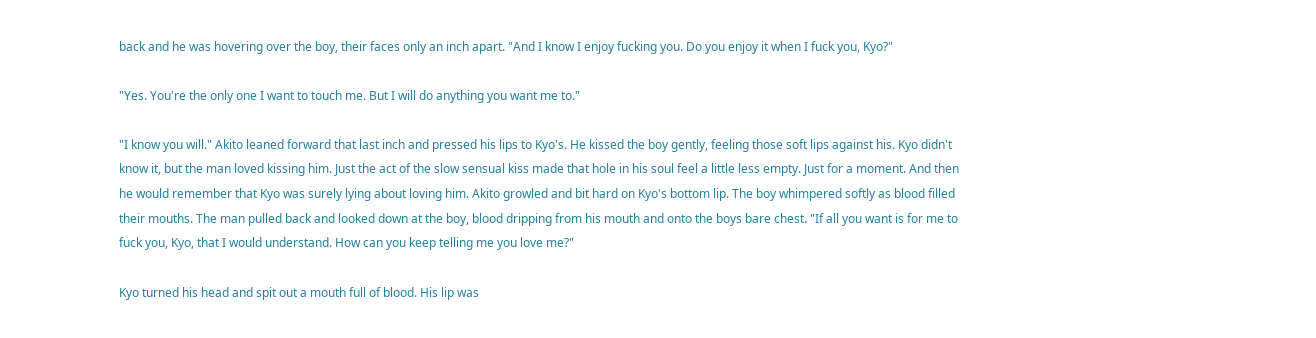back and he was hovering over the boy, their faces only an inch apart. "And I know I enjoy fucking you. Do you enjoy it when I fuck you, Kyo?"

"Yes. You're the only one I want to touch me. But I will do anything you want me to."

"I know you will." Akito leaned forward that last inch and pressed his lips to Kyo's. He kissed the boy gently, feeling those soft lips against his. Kyo didn't know it, but the man loved kissing him. Just the act of the slow sensual kiss made that hole in his soul feel a little less empty. Just for a moment. And then he would remember that Kyo was surely lying about loving him. Akito growled and bit hard on Kyo's bottom lip. The boy whimpered softly as blood filled their mouths. The man pulled back and looked down at the boy, blood dripping from his mouth and onto the boys bare chest. "If all you want is for me to fuck you, Kyo, that I would understand. How can you keep telling me you love me?"

Kyo turned his head and spit out a mouth full of blood. His lip was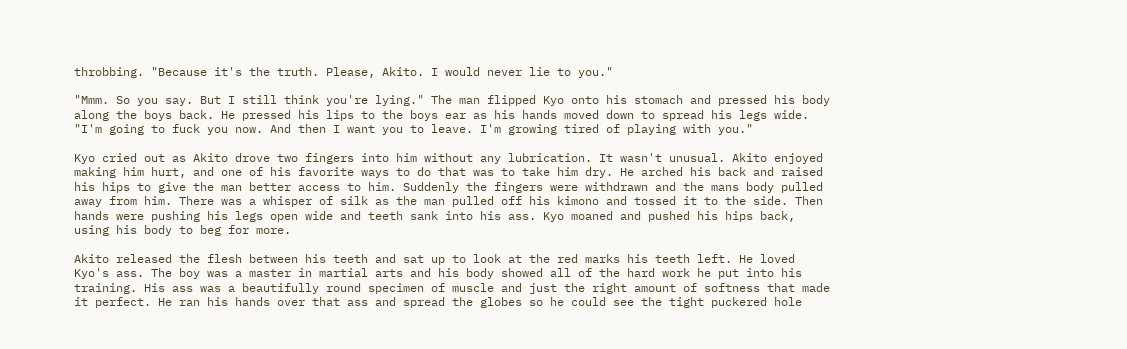throbbing. "Because it's the truth. Please, Akito. I would never lie to you."

"Mmm. So you say. But I still think you're lying." The man flipped Kyo onto his stomach and pressed his body along the boys back. He pressed his lips to the boys ear as his hands moved down to spread his legs wide. "I'm going to fuck you now. And then I want you to leave. I'm growing tired of playing with you."

Kyo cried out as Akito drove two fingers into him without any lubrication. It wasn't unusual. Akito enjoyed making him hurt, and one of his favorite ways to do that was to take him dry. He arched his back and raised his hips to give the man better access to him. Suddenly the fingers were withdrawn and the mans body pulled away from him. There was a whisper of silk as the man pulled off his kimono and tossed it to the side. Then hands were pushing his legs open wide and teeth sank into his ass. Kyo moaned and pushed his hips back, using his body to beg for more.

Akito released the flesh between his teeth and sat up to look at the red marks his teeth left. He loved Kyo's ass. The boy was a master in martial arts and his body showed all of the hard work he put into his training. His ass was a beautifully round specimen of muscle and just the right amount of softness that made it perfect. He ran his hands over that ass and spread the globes so he could see the tight puckered hole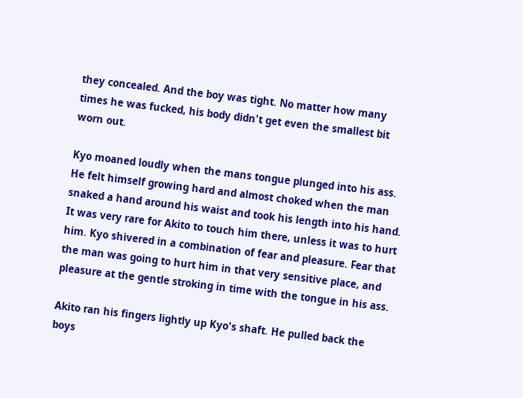they concealed. And the boy was tight. No matter how many times he was fucked, his body didn't get even the smallest bit worn out.

Kyo moaned loudly when the mans tongue plunged into his ass. He felt himself growing hard and almost choked when the man snaked a hand around his waist and took his length into his hand. It was very rare for Akito to touch him there, unless it was to hurt him. Kyo shivered in a combination of fear and pleasure. Fear that the man was going to hurt him in that very sensitive place, and pleasure at the gentle stroking in time with the tongue in his ass.

Akito ran his fingers lightly up Kyo's shaft. He pulled back the boys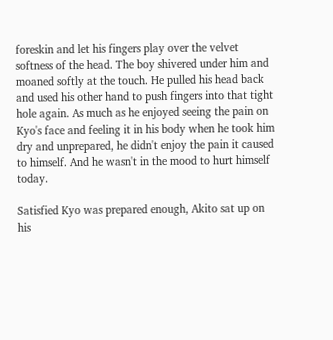foreskin and let his fingers play over the velvet softness of the head. The boy shivered under him and moaned softly at the touch. He pulled his head back and used his other hand to push fingers into that tight hole again. As much as he enjoyed seeing the pain on Kyo's face and feeling it in his body when he took him dry and unprepared, he didn't enjoy the pain it caused to himself. And he wasn't in the mood to hurt himself today.

Satisfied Kyo was prepared enough, Akito sat up on his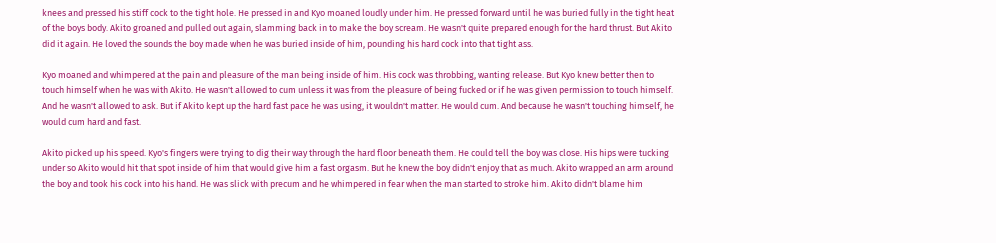knees and pressed his stiff cock to the tight hole. He pressed in and Kyo moaned loudly under him. He pressed forward until he was buried fully in the tight heat of the boys body. Akito groaned and pulled out again, slamming back in to make the boy scream. He wasn't quite prepared enough for the hard thrust. But Akito did it again. He loved the sounds the boy made when he was buried inside of him, pounding his hard cock into that tight ass.

Kyo moaned and whimpered at the pain and pleasure of the man being inside of him. His cock was throbbing, wanting release. But Kyo knew better then to touch himself when he was with Akito. He wasn't allowed to cum unless it was from the pleasure of being fucked or if he was given permission to touch himself. And he wasn't allowed to ask. But if Akito kept up the hard fast pace he was using, it wouldn't matter. He would cum. And because he wasn't touching himself, he would cum hard and fast.

Akito picked up his speed. Kyo's fingers were trying to dig their way through the hard floor beneath them. He could tell the boy was close. His hips were tucking under so Akito would hit that spot inside of him that would give him a fast orgasm. But he knew the boy didn't enjoy that as much. Akito wrapped an arm around the boy and took his cock into his hand. He was slick with precum and he whimpered in fear when the man started to stroke him. Akito didn't blame him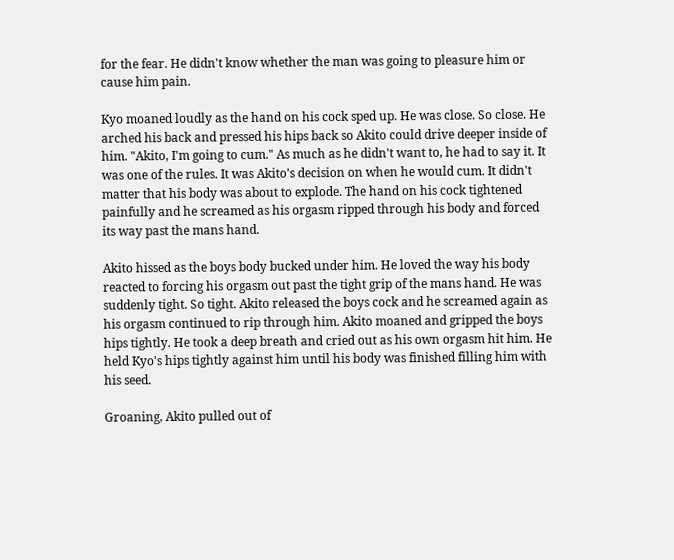for the fear. He didn't know whether the man was going to pleasure him or cause him pain.

Kyo moaned loudly as the hand on his cock sped up. He was close. So close. He arched his back and pressed his hips back so Akito could drive deeper inside of him. "Akito, I'm going to cum." As much as he didn't want to, he had to say it. It was one of the rules. It was Akito's decision on when he would cum. It didn't matter that his body was about to explode. The hand on his cock tightened painfully and he screamed as his orgasm ripped through his body and forced its way past the mans hand.

Akito hissed as the boys body bucked under him. He loved the way his body reacted to forcing his orgasm out past the tight grip of the mans hand. He was suddenly tight. So tight. Akito released the boys cock and he screamed again as his orgasm continued to rip through him. Akito moaned and gripped the boys hips tightly. He took a deep breath and cried out as his own orgasm hit him. He held Kyo's hips tightly against him until his body was finished filling him with his seed.

Groaning, Akito pulled out of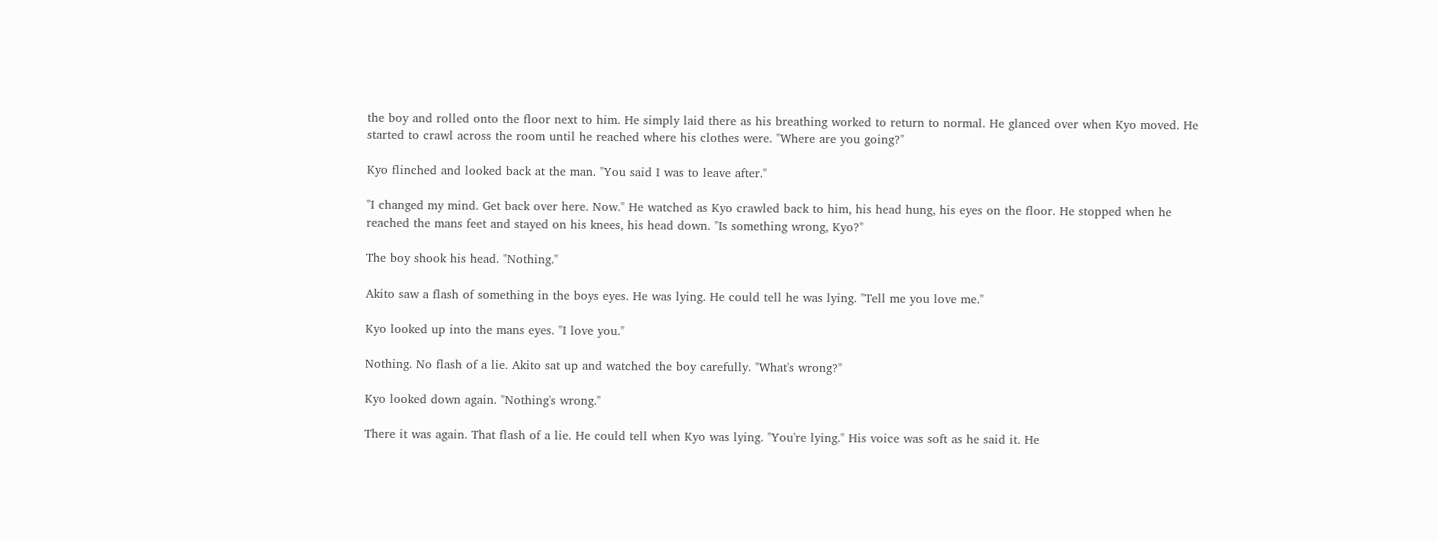the boy and rolled onto the floor next to him. He simply laid there as his breathing worked to return to normal. He glanced over when Kyo moved. He started to crawl across the room until he reached where his clothes were. "Where are you going?"

Kyo flinched and looked back at the man. "You said I was to leave after."

"I changed my mind. Get back over here. Now." He watched as Kyo crawled back to him, his head hung, his eyes on the floor. He stopped when he reached the mans feet and stayed on his knees, his head down. "Is something wrong, Kyo?"

The boy shook his head. "Nothing."

Akito saw a flash of something in the boys eyes. He was lying. He could tell he was lying. "Tell me you love me."

Kyo looked up into the mans eyes. "I love you."

Nothing. No flash of a lie. Akito sat up and watched the boy carefully. "What's wrong?"

Kyo looked down again. "Nothing's wrong."

There it was again. That flash of a lie. He could tell when Kyo was lying. "You're lying." His voice was soft as he said it. He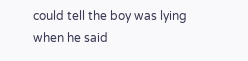could tell the boy was lying when he said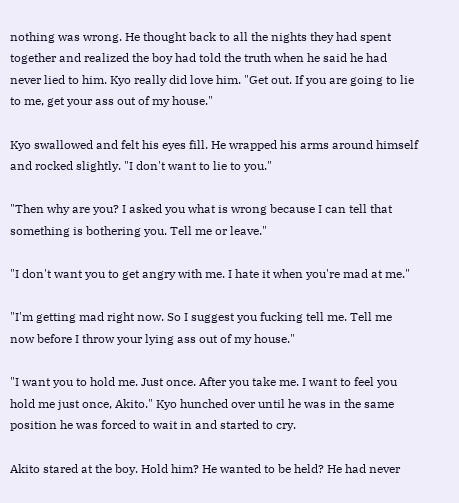nothing was wrong. He thought back to all the nights they had spent together and realized the boy had told the truth when he said he had never lied to him. Kyo really did love him. "Get out. If you are going to lie to me, get your ass out of my house."

Kyo swallowed and felt his eyes fill. He wrapped his arms around himself and rocked slightly. "I don't want to lie to you."

"Then why are you? I asked you what is wrong because I can tell that something is bothering you. Tell me or leave."

"I don't want you to get angry with me. I hate it when you're mad at me."

"I'm getting mad right now. So I suggest you fucking tell me. Tell me now before I throw your lying ass out of my house."

"I want you to hold me. Just once. After you take me. I want to feel you hold me just once, Akito." Kyo hunched over until he was in the same position he was forced to wait in and started to cry.

Akito stared at the boy. Hold him? He wanted to be held? He had never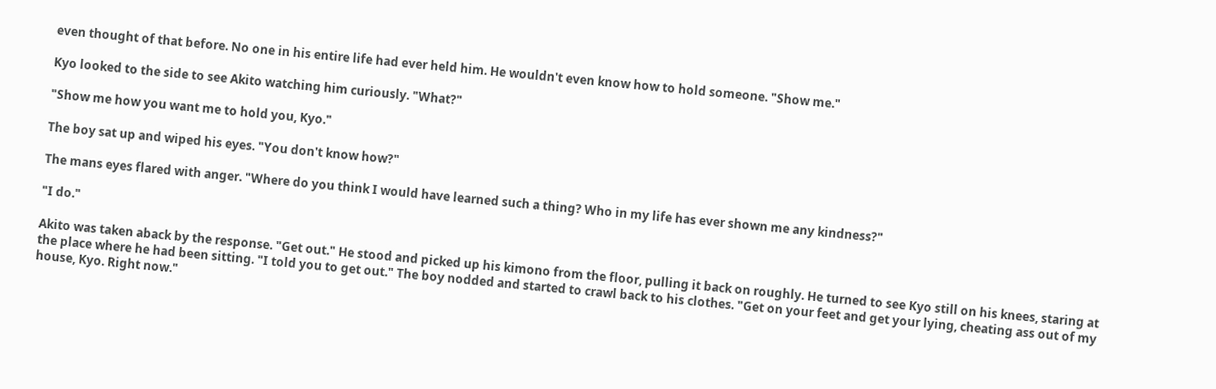even thought of that before. No one in his entire life had ever held him. He wouldn't even know how to hold someone. "Show me."

Kyo looked to the side to see Akito watching him curiously. "What?"

"Show me how you want me to hold you, Kyo."

The boy sat up and wiped his eyes. "You don't know how?"

The mans eyes flared with anger. "Where do you think I would have learned such a thing? Who in my life has ever shown me any kindness?"

"I do."

Akito was taken aback by the response. "Get out." He stood and picked up his kimono from the floor, pulling it back on roughly. He turned to see Kyo still on his knees, staring at the place where he had been sitting. "I told you to get out." The boy nodded and started to crawl back to his clothes. "Get on your feet and get your lying, cheating ass out of my house, Kyo. Right now."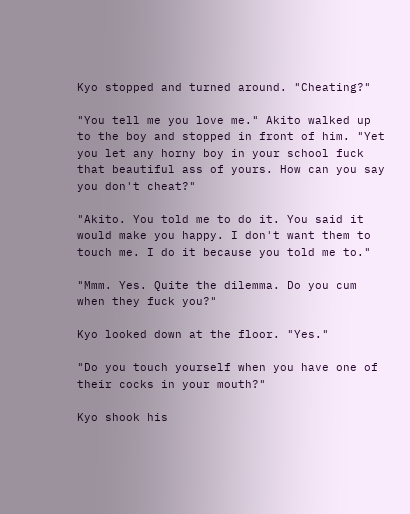Kyo stopped and turned around. "Cheating?"

"You tell me you love me." Akito walked up to the boy and stopped in front of him. "Yet you let any horny boy in your school fuck that beautiful ass of yours. How can you say you don't cheat?"

"Akito. You told me to do it. You said it would make you happy. I don't want them to touch me. I do it because you told me to."

"Mmm. Yes. Quite the dilemma. Do you cum when they fuck you?"

Kyo looked down at the floor. "Yes."

"Do you touch yourself when you have one of their cocks in your mouth?"

Kyo shook his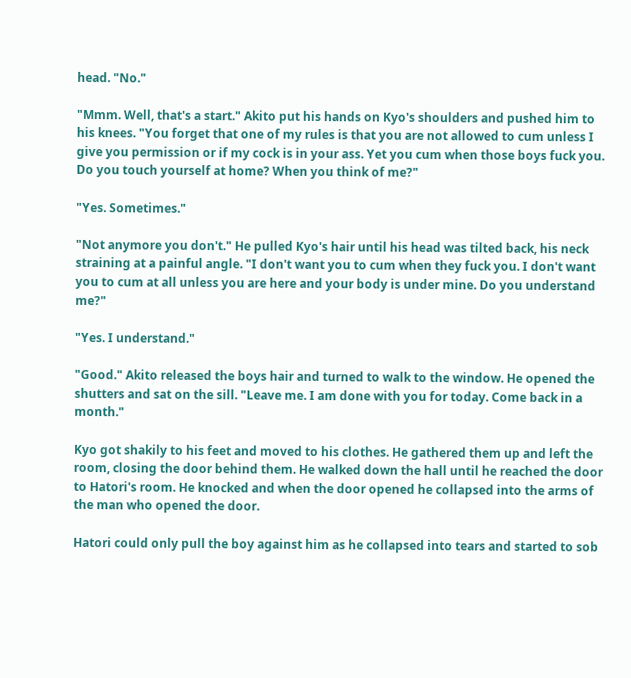head. "No."

"Mmm. Well, that's a start." Akito put his hands on Kyo's shoulders and pushed him to his knees. "You forget that one of my rules is that you are not allowed to cum unless I give you permission or if my cock is in your ass. Yet you cum when those boys fuck you. Do you touch yourself at home? When you think of me?"

"Yes. Sometimes."

"Not anymore you don't." He pulled Kyo's hair until his head was tilted back, his neck straining at a painful angle. "I don't want you to cum when they fuck you. I don't want you to cum at all unless you are here and your body is under mine. Do you understand me?"

"Yes. I understand."

"Good." Akito released the boys hair and turned to walk to the window. He opened the shutters and sat on the sill. "Leave me. I am done with you for today. Come back in a month."

Kyo got shakily to his feet and moved to his clothes. He gathered them up and left the room, closing the door behind them. He walked down the hall until he reached the door to Hatori's room. He knocked and when the door opened he collapsed into the arms of the man who opened the door.

Hatori could only pull the boy against him as he collapsed into tears and started to sob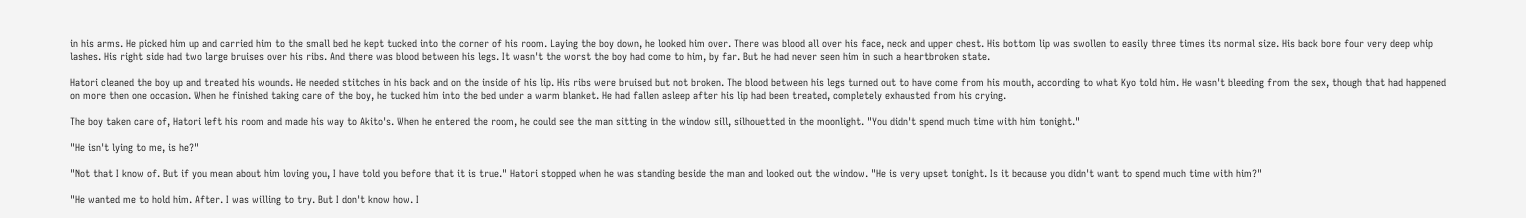in his arms. He picked him up and carried him to the small bed he kept tucked into the corner of his room. Laying the boy down, he looked him over. There was blood all over his face, neck and upper chest. His bottom lip was swollen to easily three times its normal size. His back bore four very deep whip lashes. His right side had two large bruises over his ribs. And there was blood between his legs. It wasn't the worst the boy had come to him, by far. But he had never seen him in such a heartbroken state.

Hatori cleaned the boy up and treated his wounds. He needed stitches in his back and on the inside of his lip. His ribs were bruised but not broken. The blood between his legs turned out to have come from his mouth, according to what Kyo told him. He wasn't bleeding from the sex, though that had happened on more then one occasion. When he finished taking care of the boy, he tucked him into the bed under a warm blanket. He had fallen asleep after his lip had been treated, completely exhausted from his crying.

The boy taken care of, Hatori left his room and made his way to Akito's. When he entered the room, he could see the man sitting in the window sill, silhouetted in the moonlight. "You didn't spend much time with him tonight."

"He isn't lying to me, is he?"

"Not that I know of. But if you mean about him loving you, I have told you before that it is true." Hatori stopped when he was standing beside the man and looked out the window. "He is very upset tonight. Is it because you didn't want to spend much time with him?"

"He wanted me to hold him. After. I was willing to try. But I don't know how. I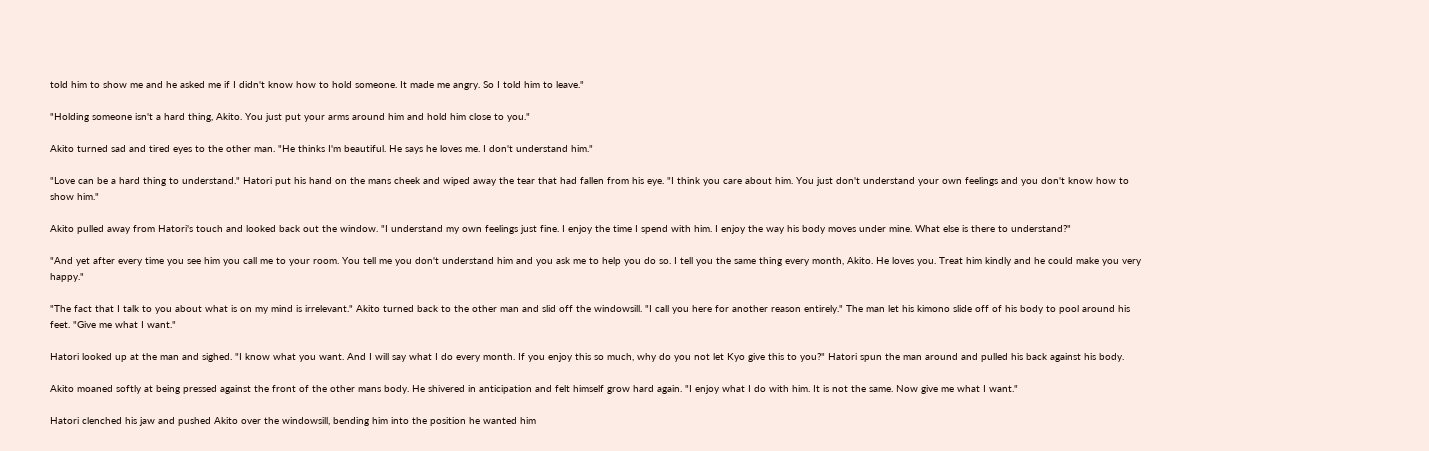told him to show me and he asked me if I didn't know how to hold someone. It made me angry. So I told him to leave."

"Holding someone isn't a hard thing, Akito. You just put your arms around him and hold him close to you."

Akito turned sad and tired eyes to the other man. "He thinks I'm beautiful. He says he loves me. I don't understand him."

"Love can be a hard thing to understand." Hatori put his hand on the mans cheek and wiped away the tear that had fallen from his eye. "I think you care about him. You just don't understand your own feelings and you don't know how to show him."

Akito pulled away from Hatori's touch and looked back out the window. "I understand my own feelings just fine. I enjoy the time I spend with him. I enjoy the way his body moves under mine. What else is there to understand?"

"And yet after every time you see him you call me to your room. You tell me you don't understand him and you ask me to help you do so. I tell you the same thing every month, Akito. He loves you. Treat him kindly and he could make you very happy."

"The fact that I talk to you about what is on my mind is irrelevant." Akito turned back to the other man and slid off the windowsill. "I call you here for another reason entirely." The man let his kimono slide off of his body to pool around his feet. "Give me what I want."

Hatori looked up at the man and sighed. "I know what you want. And I will say what I do every month. If you enjoy this so much, why do you not let Kyo give this to you?" Hatori spun the man around and pulled his back against his body.

Akito moaned softly at being pressed against the front of the other mans body. He shivered in anticipation and felt himself grow hard again. "I enjoy what I do with him. It is not the same. Now give me what I want."

Hatori clenched his jaw and pushed Akito over the windowsill, bending him into the position he wanted him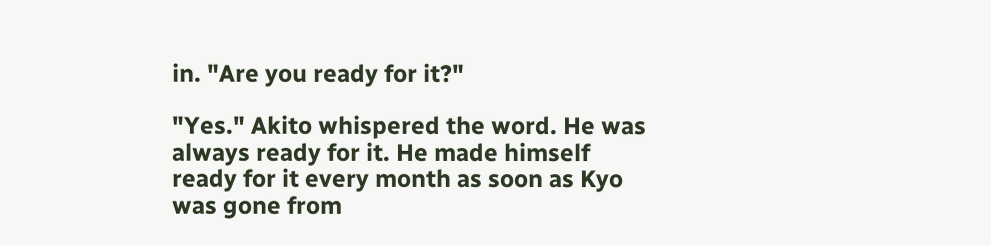in. "Are you ready for it?"

"Yes." Akito whispered the word. He was always ready for it. He made himself ready for it every month as soon as Kyo was gone from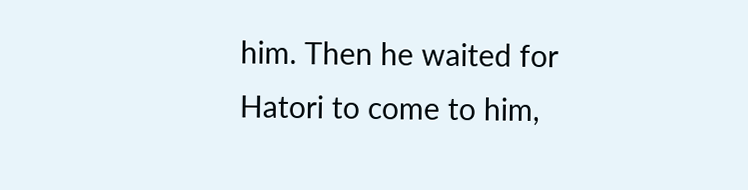him. Then he waited for Hatori to come to him,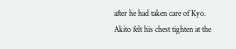after he had taken care of Kyo. Akito felt his chest tighten at the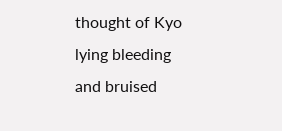thought of Kyo lying bleeding and bruised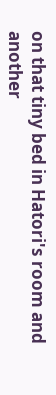on that tiny bed in Hatori's room and another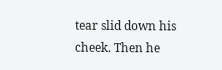tear slid down his cheek. Then he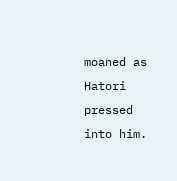moaned as Hatori pressed into him.